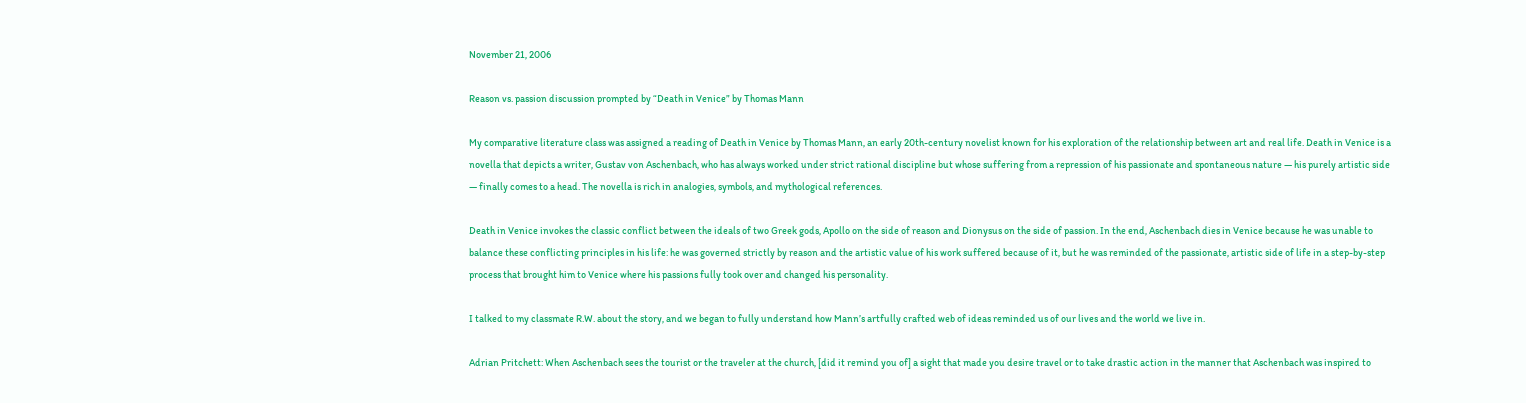November 21, 2006

Reason vs. passion discussion prompted by “Death in Venice” by Thomas Mann

My comparative literature class was assigned a reading of Death in Venice by Thomas Mann, an early 20th-century novelist known for his exploration of the relationship between art and real life. Death in Venice is a novella that depicts a writer, Gustav von Aschenbach, who has always worked under strict rational discipline but whose suffering from a repression of his passionate and spontaneous nature — his purely artistic side — finally comes to a head. The novella is rich in analogies, symbols, and mythological references.

Death in Venice invokes the classic conflict between the ideals of two Greek gods, Apollo on the side of reason and Dionysus on the side of passion. In the end, Aschenbach dies in Venice because he was unable to balance these conflicting principles in his life: he was governed strictly by reason and the artistic value of his work suffered because of it, but he was reminded of the passionate, artistic side of life in a step-by-step process that brought him to Venice where his passions fully took over and changed his personality.

I talked to my classmate R.W. about the story, and we began to fully understand how Mann’s artfully crafted web of ideas reminded us of our lives and the world we live in.

Adrian Pritchett: When Aschenbach sees the tourist or the traveler at the church, [did it remind you of] a sight that made you desire travel or to take drastic action in the manner that Aschenbach was inspired to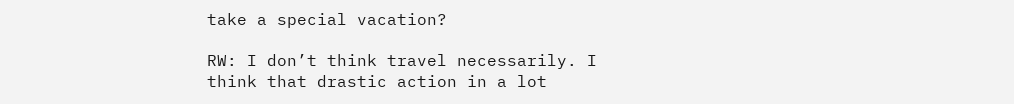take a special vacation?

RW: I don’t think travel necessarily. I think that drastic action in a lot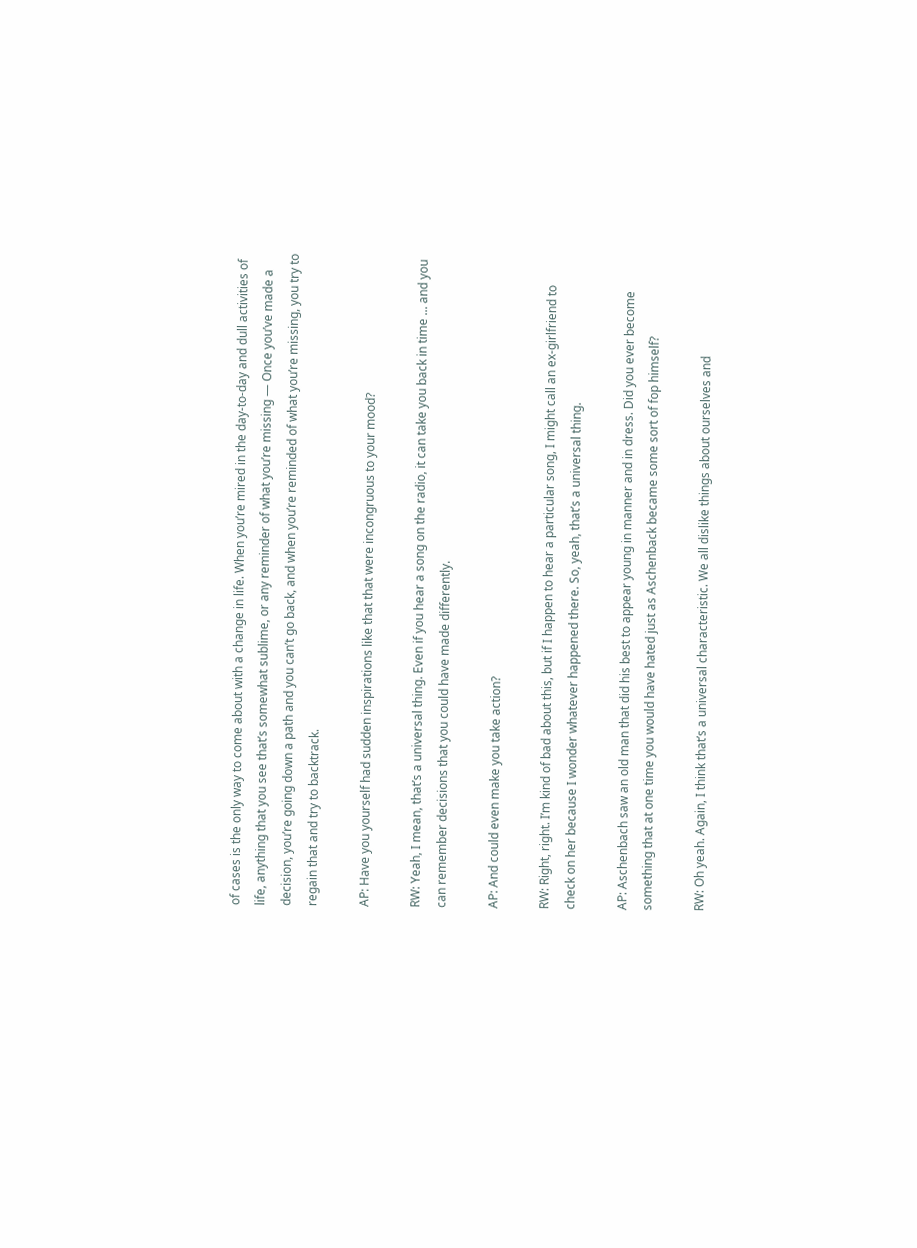of cases is the only way to come about with a change in life. When you’re mired in the day-to-day and dull activities of life, anything that you see that’s somewhat sublime, or any reminder of what you’re missing — Once you’ve made a decision, you’re going down a path and you can’t go back, and when you’re reminded of what you’re missing, you try to regain that and try to backtrack.

AP: Have you yourself had sudden inspirations like that that were incongruous to your mood?

RW: Yeah, I mean, that’s a universal thing. Even if you hear a song on the radio, it can take you back in time ... and you can remember decisions that you could have made differently.

AP: And could even make you take action?

RW: Right, right. I’m kind of bad about this, but if I happen to hear a particular song, I might call an ex-girlfriend to check on her because I wonder whatever happened there. So, yeah, that’s a universal thing.

AP: Aschenbach saw an old man that did his best to appear young in manner and in dress. Did you ever become something that at one time you would have hated just as Aschenback became some sort of fop himself?

RW: Oh yeah. Again, I think that’s a universal characteristic. We all dislike things about ourselves and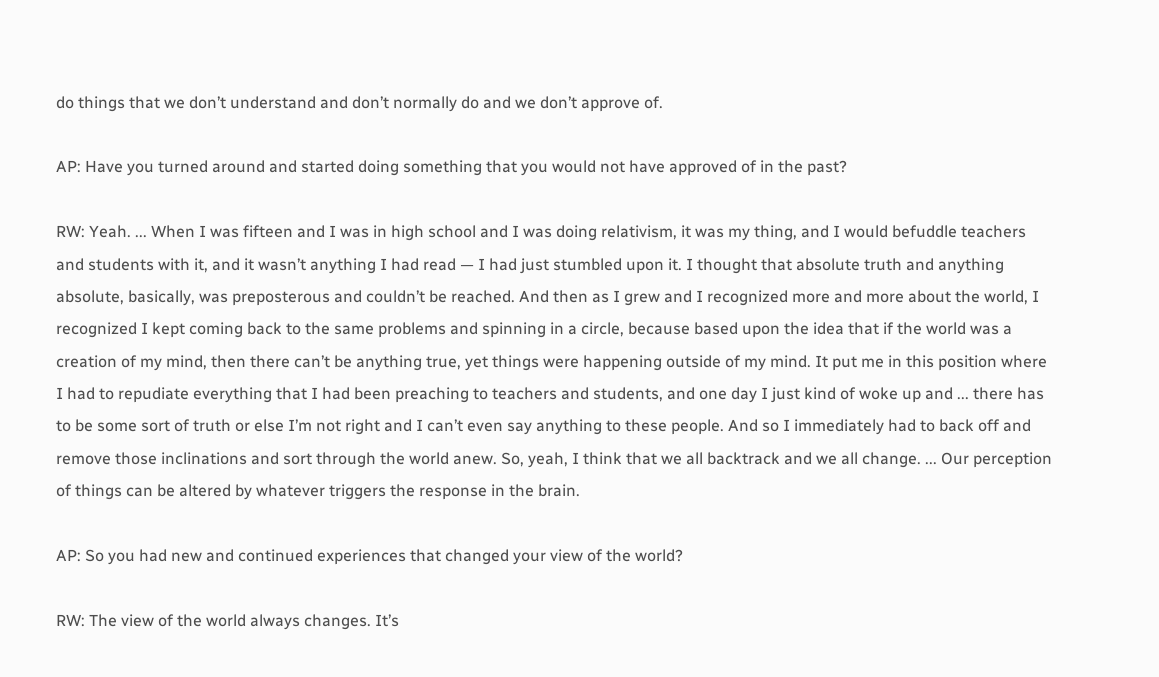do things that we don’t understand and don’t normally do and we don’t approve of.

AP: Have you turned around and started doing something that you would not have approved of in the past?

RW: Yeah. ... When I was fifteen and I was in high school and I was doing relativism, it was my thing, and I would befuddle teachers and students with it, and it wasn’t anything I had read — I had just stumbled upon it. I thought that absolute truth and anything absolute, basically, was preposterous and couldn’t be reached. And then as I grew and I recognized more and more about the world, I recognized I kept coming back to the same problems and spinning in a circle, because based upon the idea that if the world was a creation of my mind, then there can’t be anything true, yet things were happening outside of my mind. It put me in this position where I had to repudiate everything that I had been preaching to teachers and students, and one day I just kind of woke up and ... there has to be some sort of truth or else I’m not right and I can’t even say anything to these people. And so I immediately had to back off and remove those inclinations and sort through the world anew. So, yeah, I think that we all backtrack and we all change. ... Our perception of things can be altered by whatever triggers the response in the brain.

AP: So you had new and continued experiences that changed your view of the world?

RW: The view of the world always changes. It’s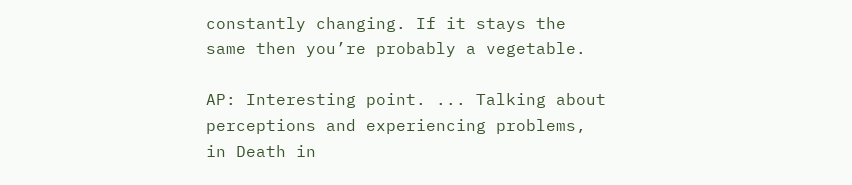constantly changing. If it stays the same then you’re probably a vegetable.

AP: Interesting point. ... Talking about perceptions and experiencing problems, in Death in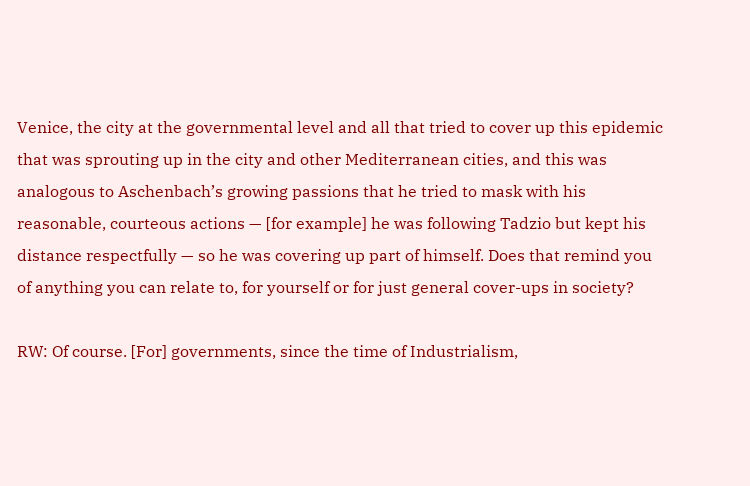Venice, the city at the governmental level and all that tried to cover up this epidemic that was sprouting up in the city and other Mediterranean cities, and this was analogous to Aschenbach’s growing passions that he tried to mask with his reasonable, courteous actions — [for example] he was following Tadzio but kept his distance respectfully — so he was covering up part of himself. Does that remind you of anything you can relate to, for yourself or for just general cover-ups in society?

RW: Of course. [For] governments, since the time of Industrialism,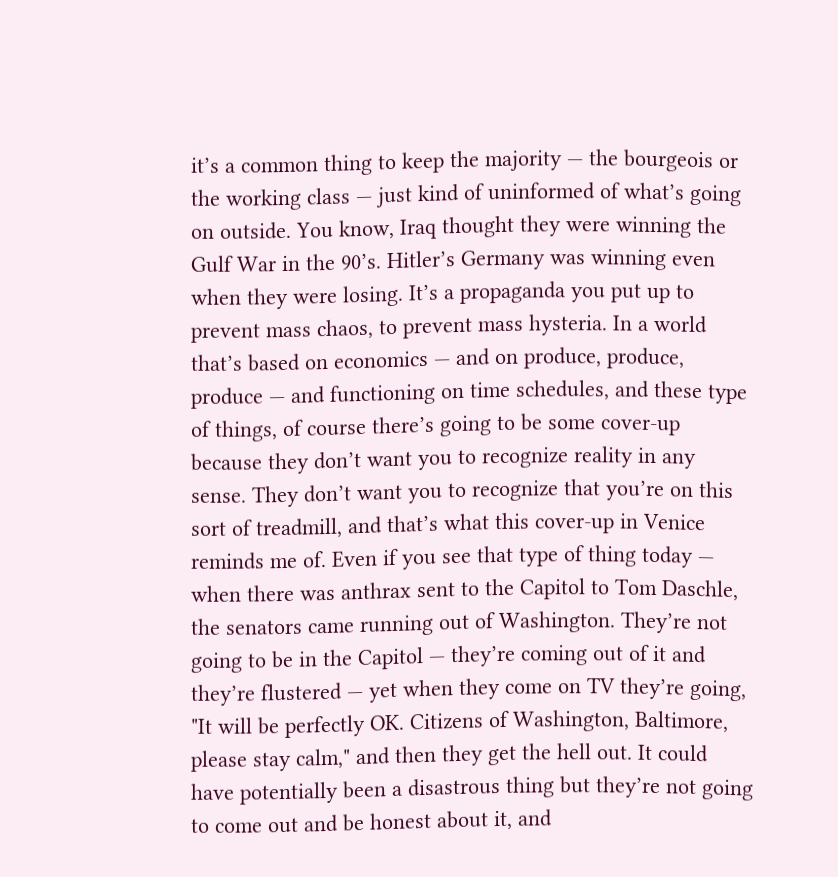it’s a common thing to keep the majority — the bourgeois or the working class — just kind of uninformed of what’s going on outside. You know, Iraq thought they were winning the Gulf War in the 90’s. Hitler’s Germany was winning even when they were losing. It’s a propaganda you put up to prevent mass chaos, to prevent mass hysteria. In a world that’s based on economics — and on produce, produce, produce — and functioning on time schedules, and these type of things, of course there’s going to be some cover-up because they don’t want you to recognize reality in any sense. They don’t want you to recognize that you’re on this sort of treadmill, and that’s what this cover-up in Venice reminds me of. Even if you see that type of thing today — when there was anthrax sent to the Capitol to Tom Daschle, the senators came running out of Washington. They’re not going to be in the Capitol — they’re coming out of it and they’re flustered — yet when they come on TV they’re going, "It will be perfectly OK. Citizens of Washington, Baltimore, please stay calm," and then they get the hell out. It could have potentially been a disastrous thing but they’re not going to come out and be honest about it, and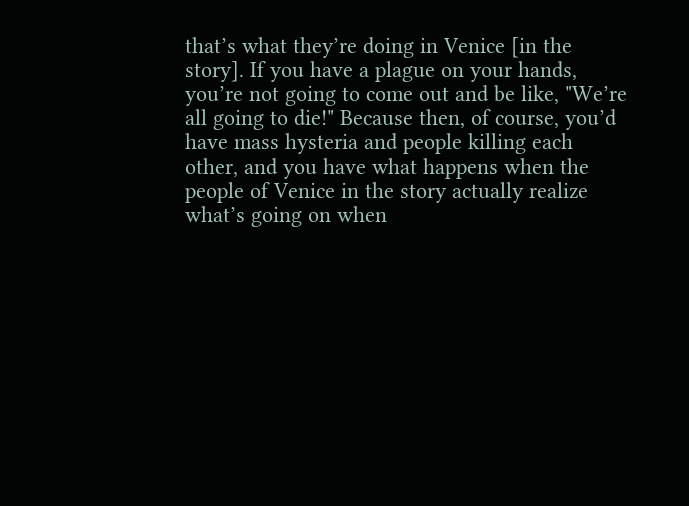that’s what they’re doing in Venice [in the story]. If you have a plague on your hands, you’re not going to come out and be like, "We’re all going to die!" Because then, of course, you’d have mass hysteria and people killing each other, and you have what happens when the people of Venice in the story actually realize what’s going on when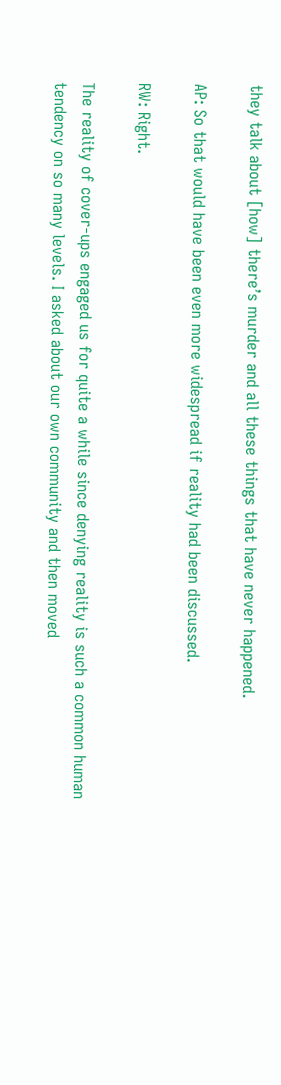they talk about [how] there’s murder and all these things that have never happened.

AP: So that would have been even more widespread if reality had been discussed.

RW: Right.

The reality of cover-ups engaged us for quite a while since denying reality is such a common human tendency on so many levels. I asked about our own community and then moved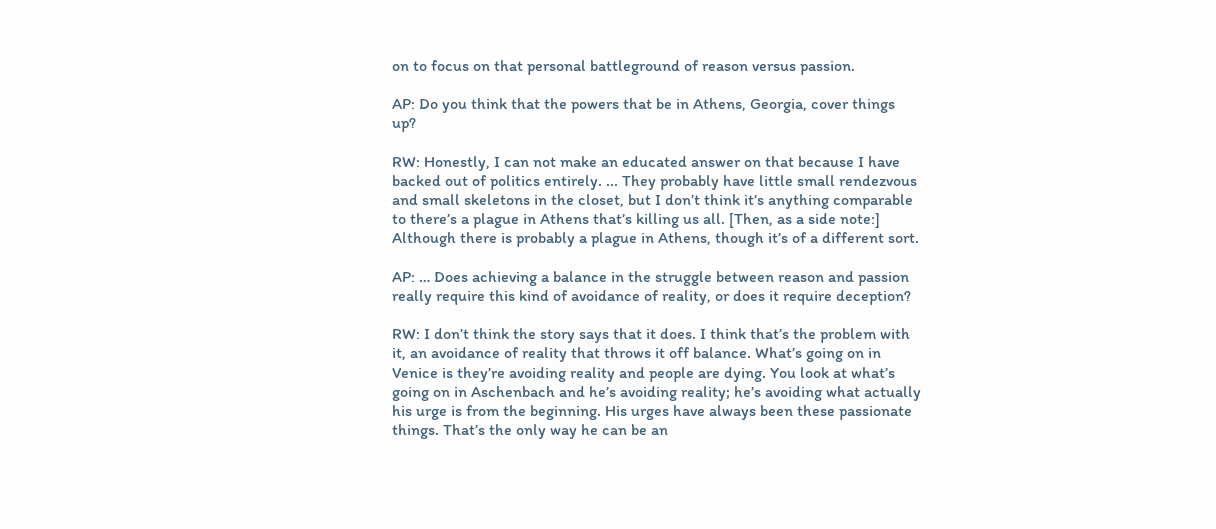on to focus on that personal battleground of reason versus passion.

AP: Do you think that the powers that be in Athens, Georgia, cover things up?

RW: Honestly, I can not make an educated answer on that because I have backed out of politics entirely. ... They probably have little small rendezvous and small skeletons in the closet, but I don’t think it’s anything comparable to there’s a plague in Athens that’s killing us all. [Then, as a side note:] Although there is probably a plague in Athens, though it’s of a different sort.

AP: … Does achieving a balance in the struggle between reason and passion really require this kind of avoidance of reality, or does it require deception?

RW: I don’t think the story says that it does. I think that’s the problem with it, an avoidance of reality that throws it off balance. What’s going on in Venice is they’re avoiding reality and people are dying. You look at what’s going on in Aschenbach and he’s avoiding reality; he’s avoiding what actually his urge is from the beginning. His urges have always been these passionate things. That’s the only way he can be an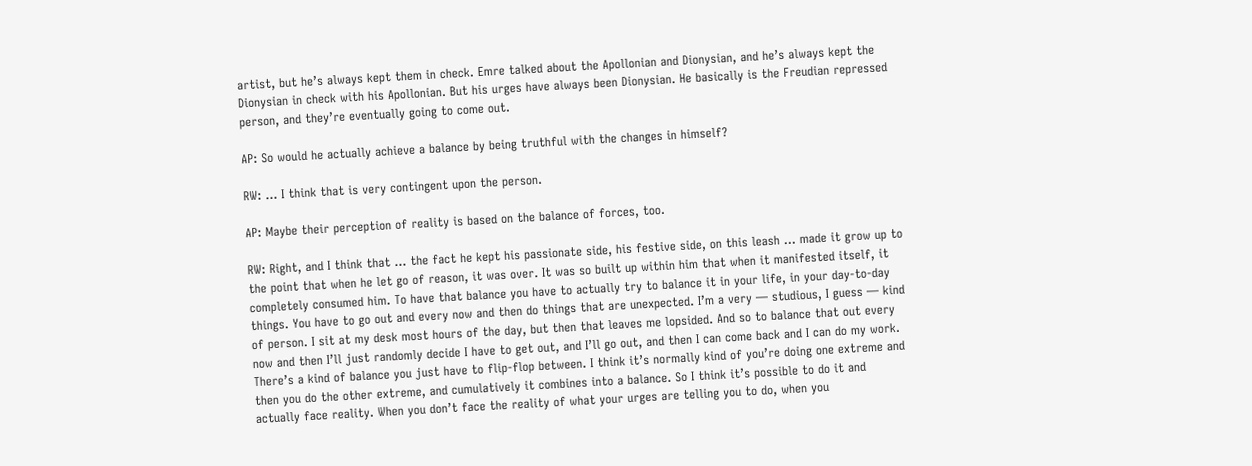artist, but he’s always kept them in check. Emre talked about the Apollonian and Dionysian, and he’s always kept the Dionysian in check with his Apollonian. But his urges have always been Dionysian. He basically is the Freudian repressed person, and they’re eventually going to come out.

AP: So would he actually achieve a balance by being truthful with the changes in himself?

RW: ... I think that is very contingent upon the person.

AP: Maybe their perception of reality is based on the balance of forces, too.

RW: Right, and I think that ... the fact he kept his passionate side, his festive side, on this leash ... made it grow up to the point that when he let go of reason, it was over. It was so built up within him that when it manifested itself, it completely consumed him. To have that balance you have to actually try to balance it in your life, in your day-to-day things. You have to go out and every now and then do things that are unexpected. I’m a very — studious, I guess — kind of person. I sit at my desk most hours of the day, but then that leaves me lopsided. And so to balance that out every now and then I’ll just randomly decide I have to get out, and I’ll go out, and then I can come back and I can do my work. There’s a kind of balance you just have to flip-flop between. I think it’s normally kind of you’re doing one extreme and then you do the other extreme, and cumulatively it combines into a balance. So I think it’s possible to do it and actually face reality. When you don’t face the reality of what your urges are telling you to do, when you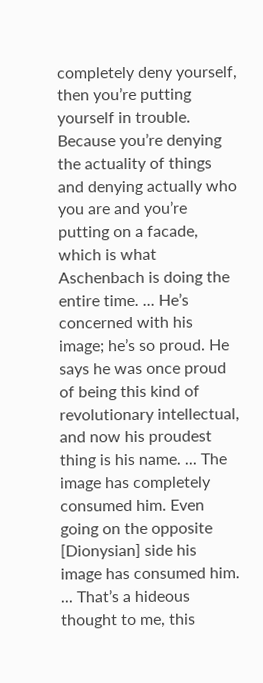completely deny yourself, then you’re putting yourself in trouble. Because you’re denying the actuality of things and denying actually who you are and you’re putting on a facade, which is what Aschenbach is doing the entire time. ... He’s concerned with his image; he’s so proud. He says he was once proud of being this kind of revolutionary intellectual, and now his proudest thing is his name. ... The image has completely consumed him. Even going on the opposite [Dionysian] side his image has consumed him. ... That’s a hideous thought to me, this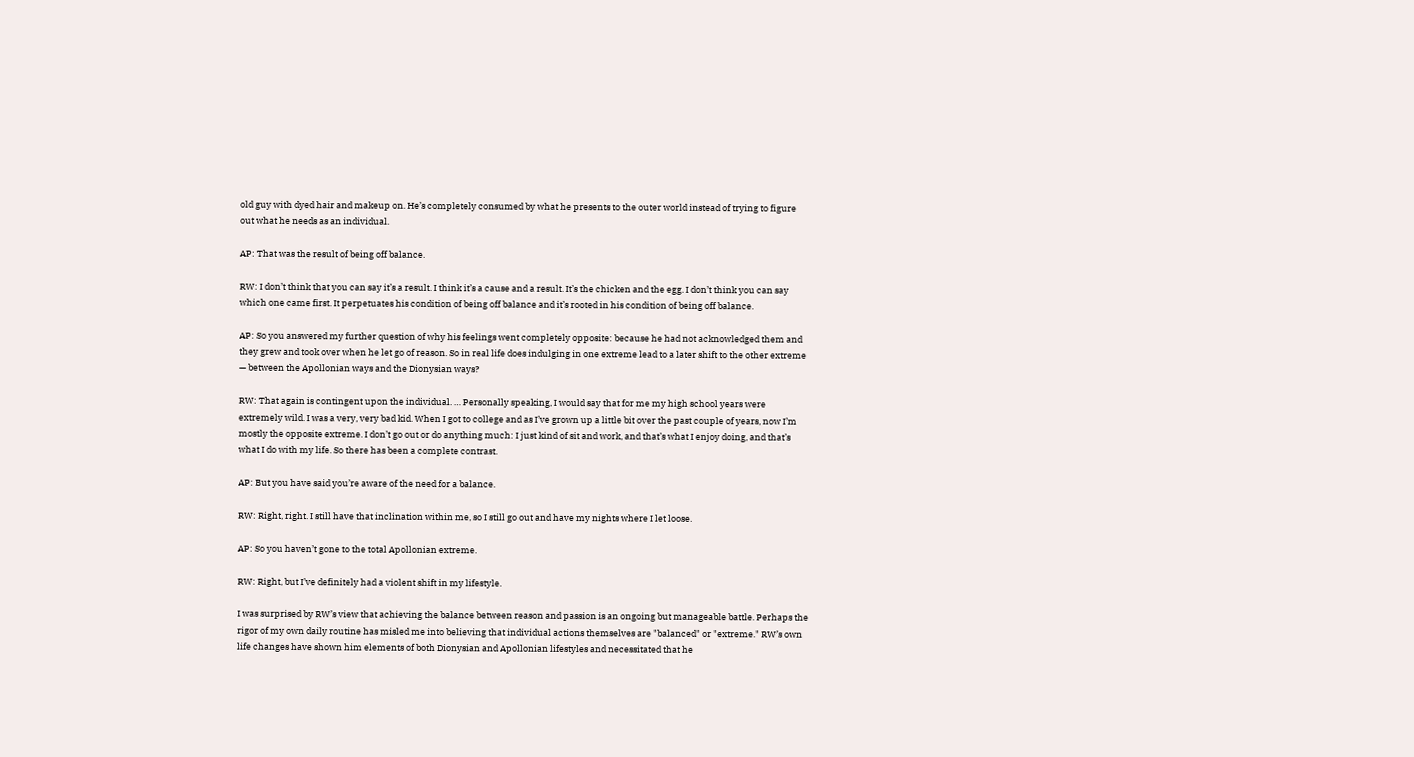old guy with dyed hair and makeup on. He’s completely consumed by what he presents to the outer world instead of trying to figure out what he needs as an individual.

AP: That was the result of being off balance.

RW: I don’t think that you can say it’s a result. I think it’s a cause and a result. It’s the chicken and the egg. I don’t think you can say which one came first. It perpetuates his condition of being off balance and it’s rooted in his condition of being off balance.

AP: So you answered my further question of why his feelings went completely opposite: because he had not acknowledged them and they grew and took over when he let go of reason. So in real life does indulging in one extreme lead to a later shift to the other extreme — between the Apollonian ways and the Dionysian ways?

RW: That again is contingent upon the individual. … Personally speaking, I would say that for me my high school years were extremely wild. I was a very, very bad kid. When I got to college and as I’ve grown up a little bit over the past couple of years, now I’m mostly the opposite extreme. I don’t go out or do anything much: I just kind of sit and work, and that’s what I enjoy doing, and that’s what I do with my life. So there has been a complete contrast.

AP: But you have said you’re aware of the need for a balance.

RW: Right, right. I still have that inclination within me, so I still go out and have my nights where I let loose.

AP: So you haven’t gone to the total Apollonian extreme.

RW: Right, but I’ve definitely had a violent shift in my lifestyle.

I was surprised by RW’s view that achieving the balance between reason and passion is an ongoing but manageable battle. Perhaps the rigor of my own daily routine has misled me into believing that individual actions themselves are "balanced" or "extreme." RW’s own life changes have shown him elements of both Dionysian and Apollonian lifestyles and necessitated that he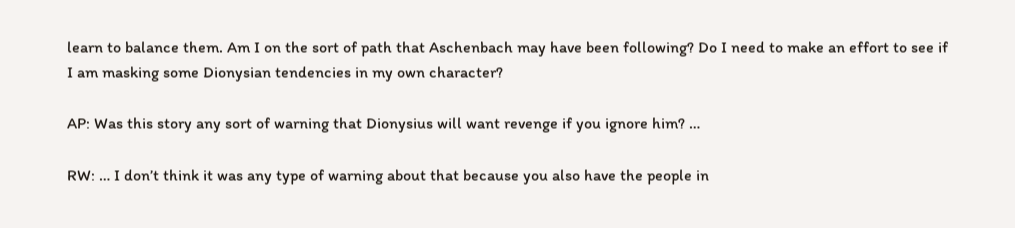learn to balance them. Am I on the sort of path that Aschenbach may have been following? Do I need to make an effort to see if I am masking some Dionysian tendencies in my own character?

AP: Was this story any sort of warning that Dionysius will want revenge if you ignore him? …

RW: … I don’t think it was any type of warning about that because you also have the people in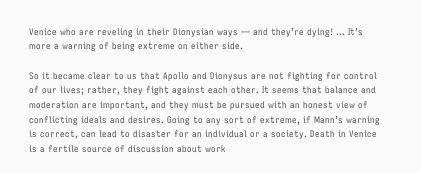Venice who are reveling in their Dionysian ways — and they’re dying! … It’s more a warning of being extreme on either side.

So it became clear to us that Apollo and Dionysus are not fighting for control of our lives; rather, they fight against each other. It seems that balance and moderation are important, and they must be pursued with an honest view of conflicting ideals and desires. Going to any sort of extreme, if Mann’s warning is correct, can lead to disaster for an individual or a society. Death in Venice is a fertile source of discussion about work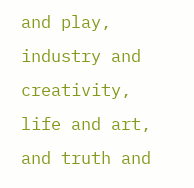and play, industry and creativity, life and art, and truth and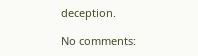deception.

No comments: